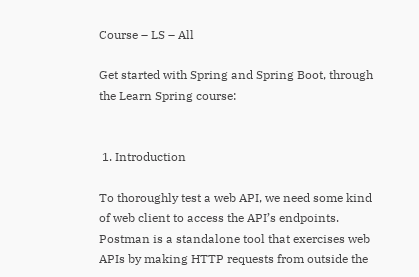Course – LS – All

Get started with Spring and Spring Boot, through the Learn Spring course:


 1. Introduction

To thoroughly test a web API, we need some kind of web client to access the API’s endpoints. Postman is a standalone tool that exercises web APIs by making HTTP requests from outside the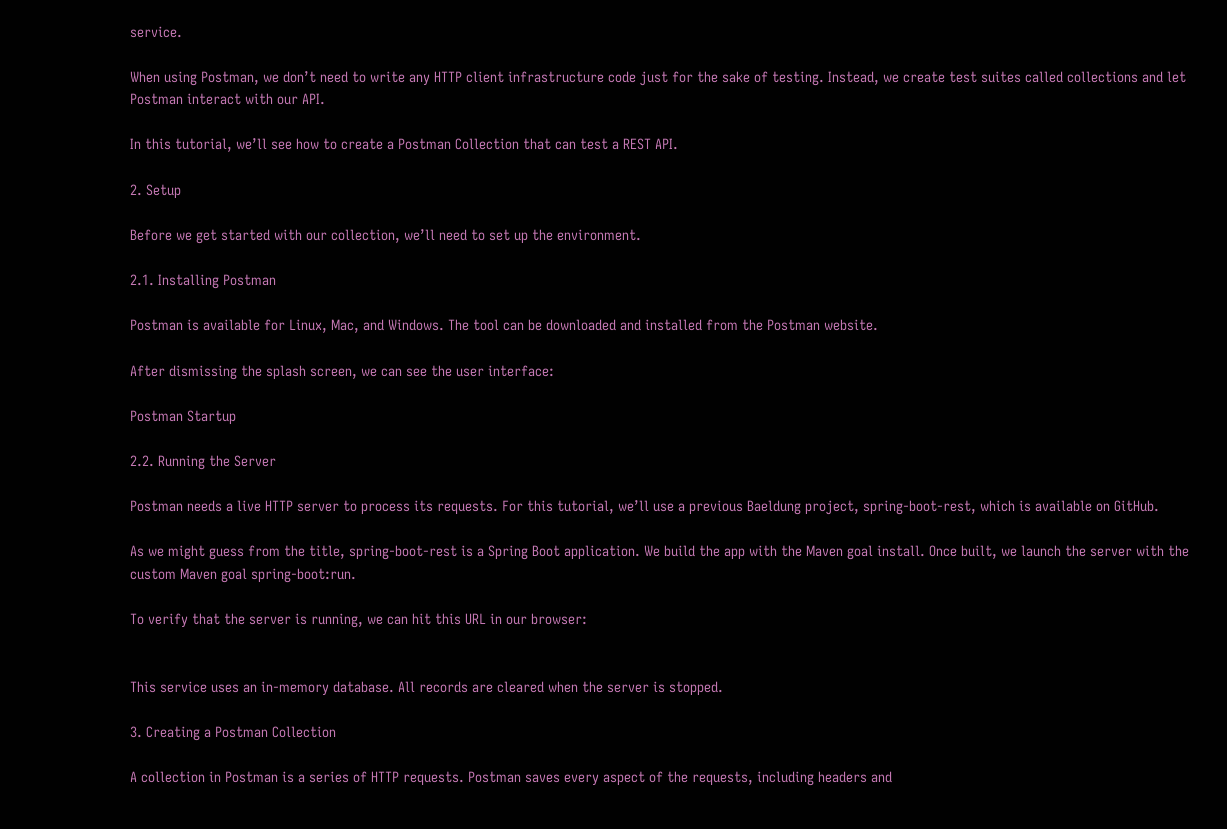service.

When using Postman, we don’t need to write any HTTP client infrastructure code just for the sake of testing. Instead, we create test suites called collections and let Postman interact with our API.

In this tutorial, we’ll see how to create a Postman Collection that can test a REST API.

2. Setup

Before we get started with our collection, we’ll need to set up the environment.

2.1. Installing Postman

Postman is available for Linux, Mac, and Windows. The tool can be downloaded and installed from the Postman website.

After dismissing the splash screen, we can see the user interface:

Postman Startup

2.2. Running the Server

Postman needs a live HTTP server to process its requests. For this tutorial, we’ll use a previous Baeldung project, spring-boot-rest, which is available on GitHub.

As we might guess from the title, spring-boot-rest is a Spring Boot application. We build the app with the Maven goal install. Once built, we launch the server with the custom Maven goal spring-boot:run.

To verify that the server is running, we can hit this URL in our browser:


This service uses an in-memory database. All records are cleared when the server is stopped.

3. Creating a Postman Collection

A collection in Postman is a series of HTTP requests. Postman saves every aspect of the requests, including headers and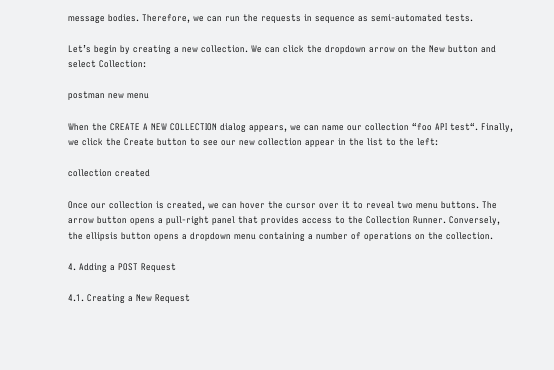message bodies. Therefore, we can run the requests in sequence as semi-automated tests.

Let’s begin by creating a new collection. We can click the dropdown arrow on the New button and select Collection:

postman new menu

When the CREATE A NEW COLLECTION dialog appears, we can name our collection “foo API test“. Finally, we click the Create button to see our new collection appear in the list to the left:

collection created

Once our collection is created, we can hover the cursor over it to reveal two menu buttons. The arrow button opens a pull-right panel that provides access to the Collection Runner. Conversely, the ellipsis button opens a dropdown menu containing a number of operations on the collection.

4. Adding a POST Request

4.1. Creating a New Request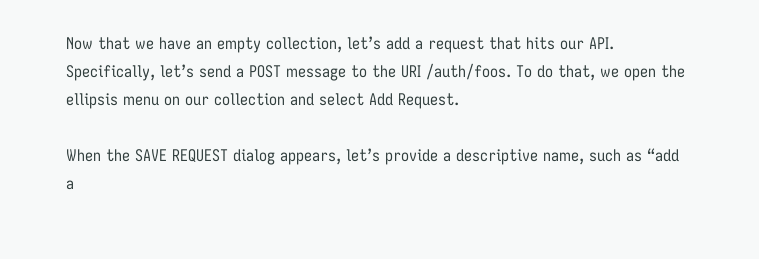Now that we have an empty collection, let’s add a request that hits our API. Specifically, let’s send a POST message to the URI /auth/foos. To do that, we open the ellipsis menu on our collection and select Add Request.

When the SAVE REQUEST dialog appears, let’s provide a descriptive name, such as “add a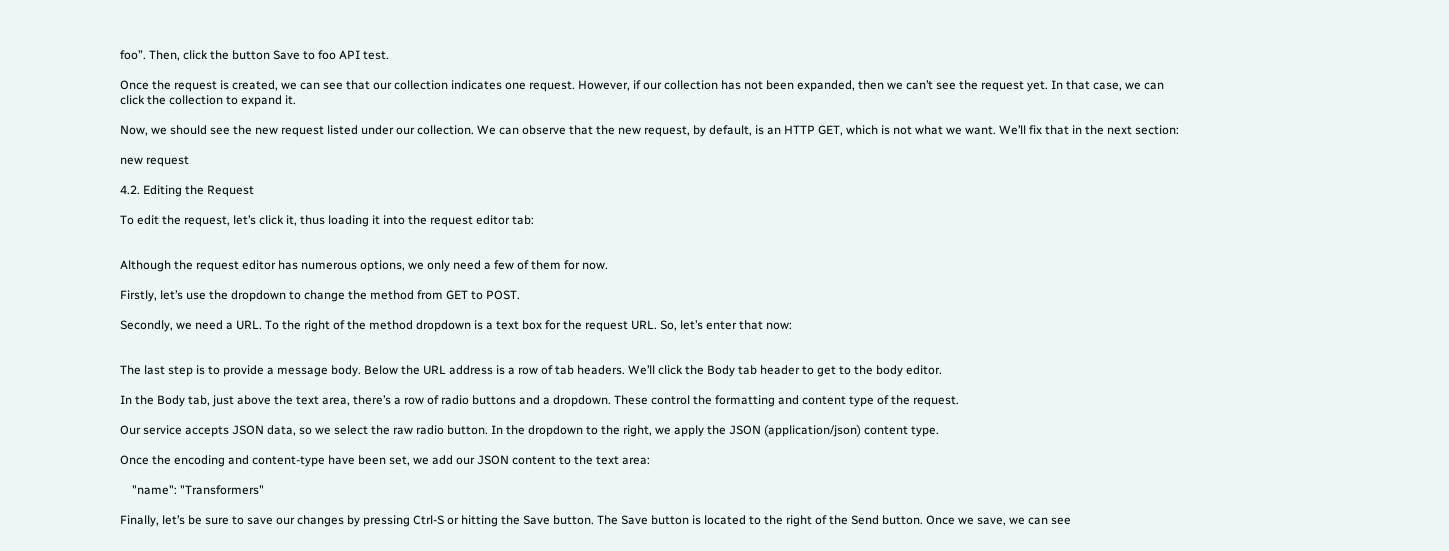foo”. Then, click the button Save to foo API test.

Once the request is created, we can see that our collection indicates one request. However, if our collection has not been expanded, then we can’t see the request yet. In that case, we can click the collection to expand it.

Now, we should see the new request listed under our collection. We can observe that the new request, by default, is an HTTP GET, which is not what we want. We’ll fix that in the next section:

new request

4.2. Editing the Request

To edit the request, let’s click it, thus loading it into the request editor tab:


Although the request editor has numerous options, we only need a few of them for now.

Firstly, let’s use the dropdown to change the method from GET to POST.

Secondly, we need a URL. To the right of the method dropdown is a text box for the request URL. So, let’s enter that now:


The last step is to provide a message body. Below the URL address is a row of tab headers. We’ll click the Body tab header to get to the body editor.

In the Body tab, just above the text area, there’s a row of radio buttons and a dropdown. These control the formatting and content type of the request.

Our service accepts JSON data, so we select the raw radio button. In the dropdown to the right, we apply the JSON (application/json) content type.

Once the encoding and content-type have been set, we add our JSON content to the text area:

    "name": "Transformers"

Finally, let’s be sure to save our changes by pressing Ctrl-S or hitting the Save button. The Save button is located to the right of the Send button. Once we save, we can see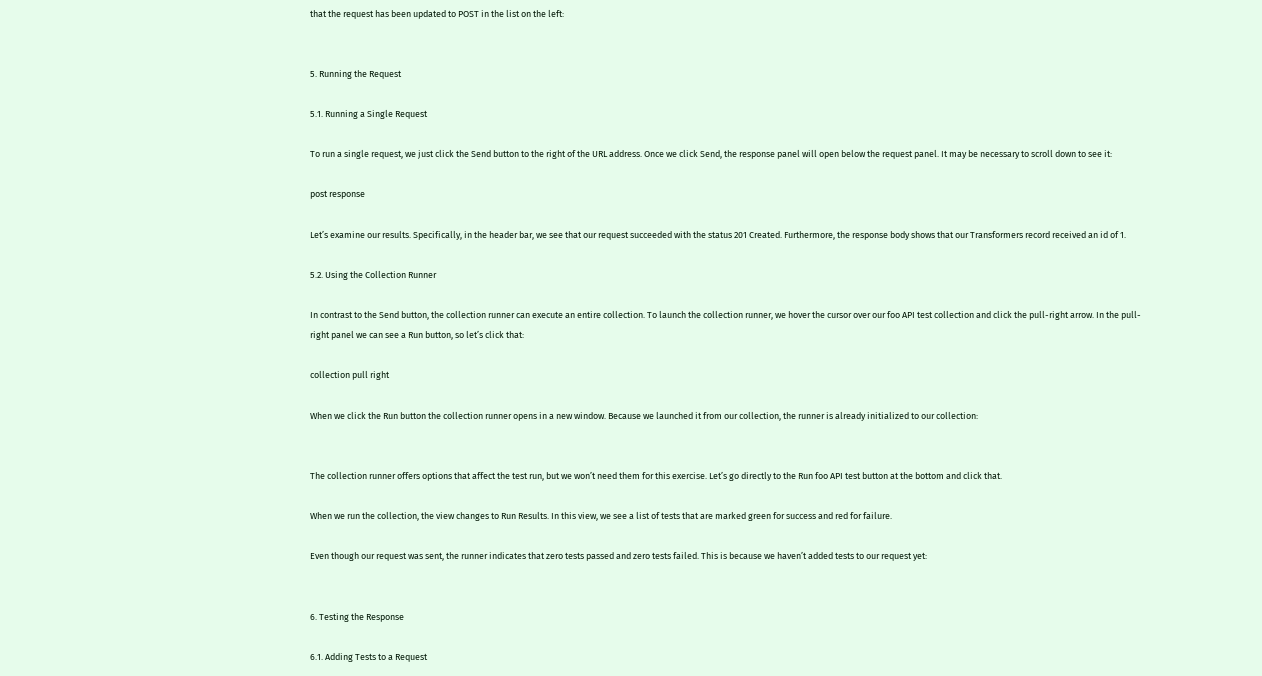that the request has been updated to POST in the list on the left:


5. Running the Request

5.1. Running a Single Request

To run a single request, we just click the Send button to the right of the URL address. Once we click Send, the response panel will open below the request panel. It may be necessary to scroll down to see it:

post response

Let’s examine our results. Specifically, in the header bar, we see that our request succeeded with the status 201 Created. Furthermore, the response body shows that our Transformers record received an id of 1.

5.2. Using the Collection Runner

In contrast to the Send button, the collection runner can execute an entire collection. To launch the collection runner, we hover the cursor over our foo API test collection and click the pull-right arrow. In the pull-right panel we can see a Run button, so let’s click that:

collection pull right

When we click the Run button the collection runner opens in a new window. Because we launched it from our collection, the runner is already initialized to our collection:


The collection runner offers options that affect the test run, but we won’t need them for this exercise. Let’s go directly to the Run foo API test button at the bottom and click that.

When we run the collection, the view changes to Run Results. In this view, we see a list of tests that are marked green for success and red for failure.

Even though our request was sent, the runner indicates that zero tests passed and zero tests failed. This is because we haven’t added tests to our request yet:


6. Testing the Response

6.1. Adding Tests to a Request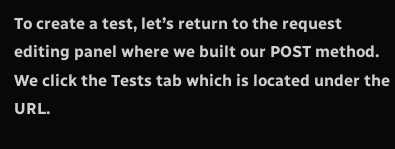To create a test, let’s return to the request editing panel where we built our POST method. We click the Tests tab which is located under the URL.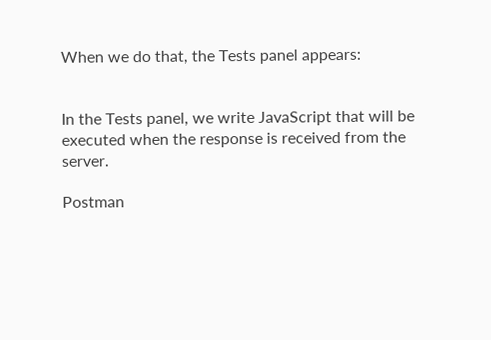When we do that, the Tests panel appears:


In the Tests panel, we write JavaScript that will be executed when the response is received from the server.

Postman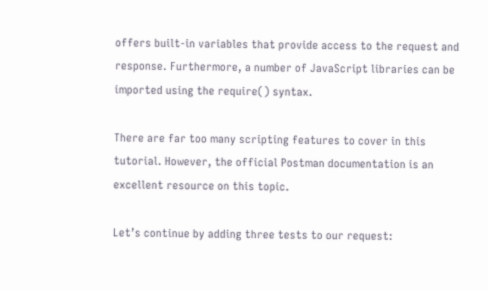offers built-in variables that provide access to the request and response. Furthermore, a number of JavaScript libraries can be imported using the require() syntax.

There are far too many scripting features to cover in this tutorial. However, the official Postman documentation is an excellent resource on this topic.

Let’s continue by adding three tests to our request: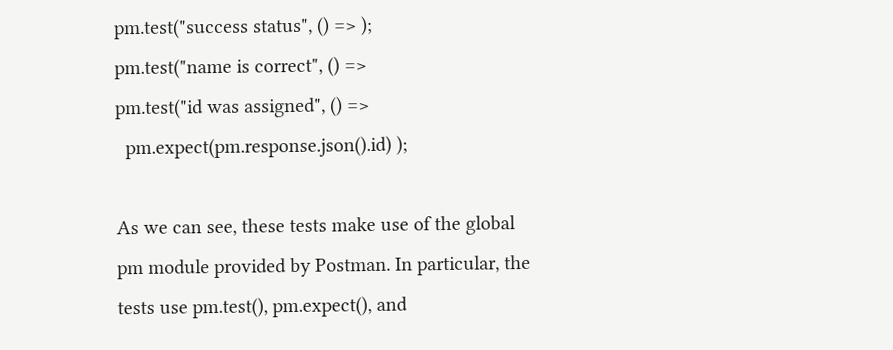pm.test("success status", () => );
pm.test("name is correct", () =>
pm.test("id was assigned", () =>
  pm.expect(pm.response.json().id) );

As we can see, these tests make use of the global pm module provided by Postman. In particular, the tests use pm.test(), pm.expect(), and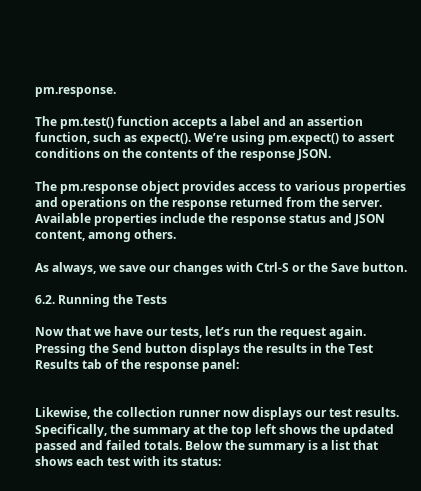pm.response.

The pm.test() function accepts a label and an assertion function, such as expect(). We’re using pm.expect() to assert conditions on the contents of the response JSON.

The pm.response object provides access to various properties and operations on the response returned from the server. Available properties include the response status and JSON content, among others.

As always, we save our changes with Ctrl-S or the Save button.

6.2. Running the Tests

Now that we have our tests, let’s run the request again. Pressing the Send button displays the results in the Test Results tab of the response panel:


Likewise, the collection runner now displays our test results. Specifically, the summary at the top left shows the updated passed and failed totals. Below the summary is a list that shows each test with its status: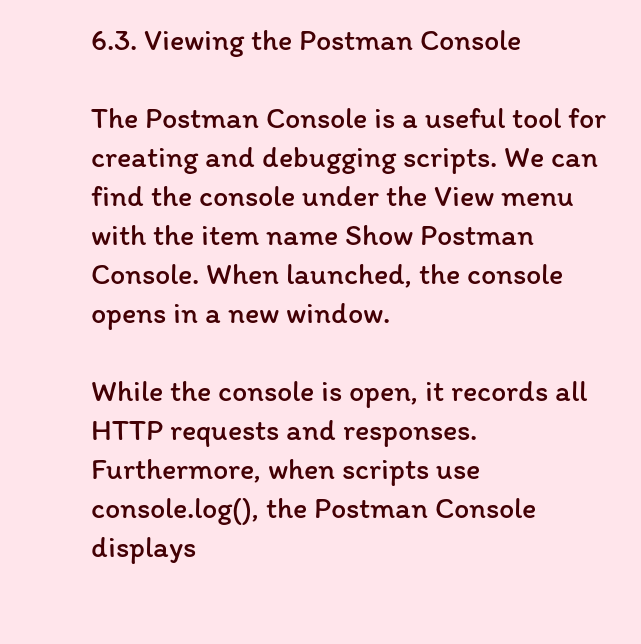6.3. Viewing the Postman Console

The Postman Console is a useful tool for creating and debugging scripts. We can find the console under the View menu with the item name Show Postman Console. When launched, the console opens in a new window.

While the console is open, it records all HTTP requests and responses. Furthermore, when scripts use console.log(), the Postman Console displays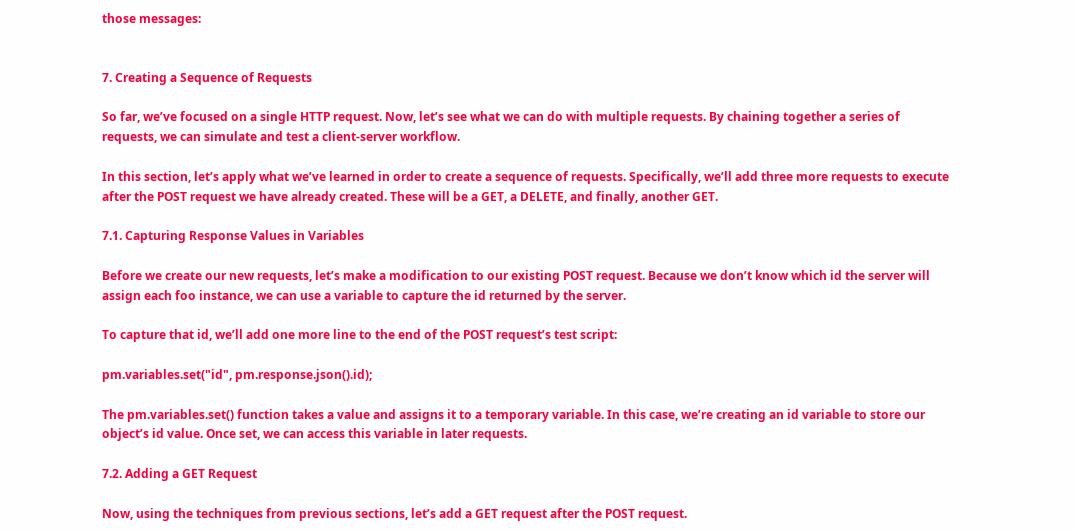those messages:


7. Creating a Sequence of Requests

So far, we’ve focused on a single HTTP request. Now, let’s see what we can do with multiple requests. By chaining together a series of requests, we can simulate and test a client-server workflow.

In this section, let’s apply what we’ve learned in order to create a sequence of requests. Specifically, we’ll add three more requests to execute after the POST request we have already created. These will be a GET, a DELETE, and finally, another GET.

7.1. Capturing Response Values in Variables

Before we create our new requests, let’s make a modification to our existing POST request. Because we don’t know which id the server will assign each foo instance, we can use a variable to capture the id returned by the server.

To capture that id, we’ll add one more line to the end of the POST request’s test script:

pm.variables.set("id", pm.response.json().id);

The pm.variables.set() function takes a value and assigns it to a temporary variable. In this case, we’re creating an id variable to store our object’s id value. Once set, we can access this variable in later requests.

7.2. Adding a GET Request

Now, using the techniques from previous sections, let’s add a GET request after the POST request.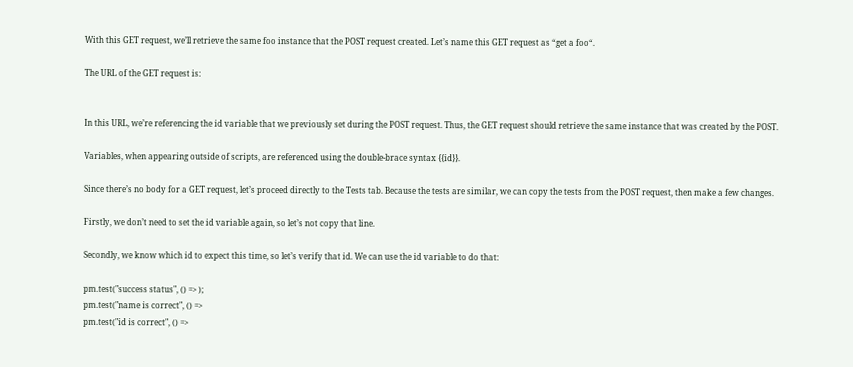With this GET request, we’ll retrieve the same foo instance that the POST request created. Let’s name this GET request as “get a foo“.

The URL of the GET request is:


In this URL, we’re referencing the id variable that we previously set during the POST request. Thus, the GET request should retrieve the same instance that was created by the POST.

Variables, when appearing outside of scripts, are referenced using the double-brace syntax {{id}}.

Since there’s no body for a GET request, let’s proceed directly to the Tests tab. Because the tests are similar, we can copy the tests from the POST request, then make a few changes.

Firstly, we don’t need to set the id variable again, so let’s not copy that line.

Secondly, we know which id to expect this time, so let’s verify that id. We can use the id variable to do that:

pm.test("success status", () => );
pm.test("name is correct", () =>
pm.test("id is correct", () =>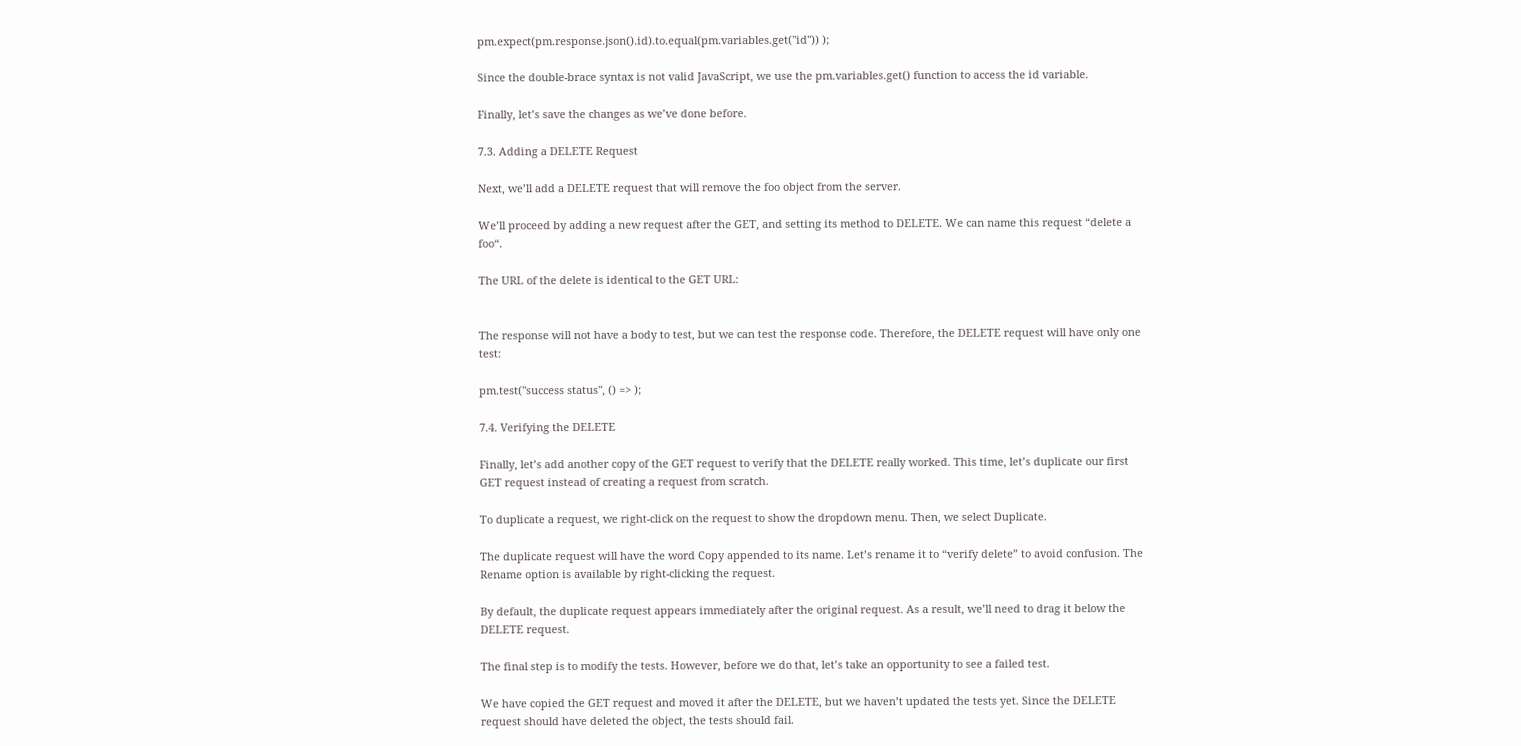pm.expect(pm.response.json().id).to.equal(pm.variables.get("id")) );

Since the double-brace syntax is not valid JavaScript, we use the pm.variables.get() function to access the id variable.

Finally, let’s save the changes as we’ve done before.

7.3. Adding a DELETE Request

Next, we’ll add a DELETE request that will remove the foo object from the server.

We’ll proceed by adding a new request after the GET, and setting its method to DELETE. We can name this request “delete a foo“.

The URL of the delete is identical to the GET URL:


The response will not have a body to test, but we can test the response code. Therefore, the DELETE request will have only one test:

pm.test("success status", () => );

7.4. Verifying the DELETE

Finally, let’s add another copy of the GET request to verify that the DELETE really worked. This time, let’s duplicate our first GET request instead of creating a request from scratch.

To duplicate a request, we right-click on the request to show the dropdown menu. Then, we select Duplicate.

The duplicate request will have the word Copy appended to its name. Let’s rename it to “verify delete” to avoid confusion. The Rename option is available by right-clicking the request.

By default, the duplicate request appears immediately after the original request. As a result, we’ll need to drag it below the DELETE request.

The final step is to modify the tests. However, before we do that, let’s take an opportunity to see a failed test.

We have copied the GET request and moved it after the DELETE, but we haven’t updated the tests yet. Since the DELETE request should have deleted the object, the tests should fail.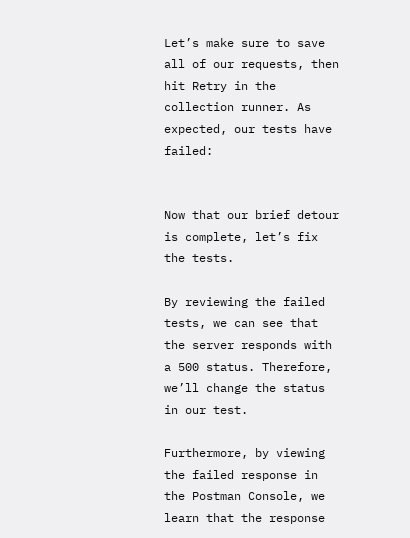Let’s make sure to save all of our requests, then hit Retry in the collection runner. As expected, our tests have failed:


Now that our brief detour is complete, let’s fix the tests.

By reviewing the failed tests, we can see that the server responds with a 500 status. Therefore, we’ll change the status in our test.

Furthermore, by viewing the failed response in the Postman Console, we learn that the response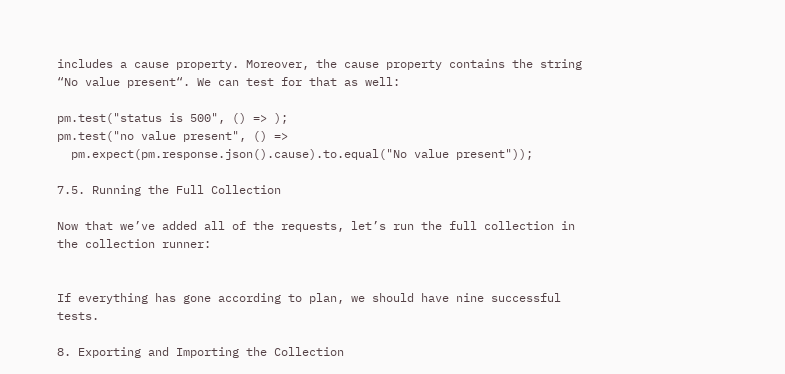includes a cause property. Moreover, the cause property contains the string “No value present“. We can test for that as well:

pm.test("status is 500", () => );
pm.test("no value present", () =>
  pm.expect(pm.response.json().cause).to.equal("No value present"));

7.5. Running the Full Collection

Now that we’ve added all of the requests, let’s run the full collection in the collection runner:


If everything has gone according to plan, we should have nine successful tests.

8. Exporting and Importing the Collection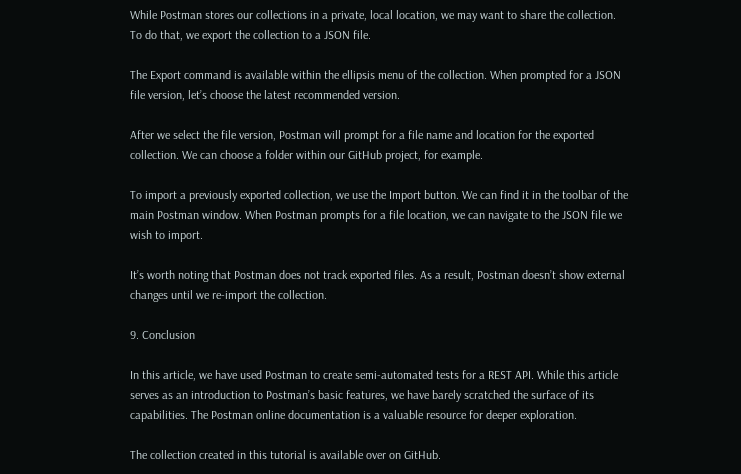While Postman stores our collections in a private, local location, we may want to share the collection. To do that, we export the collection to a JSON file.

The Export command is available within the ellipsis menu of the collection. When prompted for a JSON file version, let’s choose the latest recommended version.

After we select the file version, Postman will prompt for a file name and location for the exported collection. We can choose a folder within our GitHub project, for example.

To import a previously exported collection, we use the Import button. We can find it in the toolbar of the main Postman window. When Postman prompts for a file location, we can navigate to the JSON file we wish to import.

It’s worth noting that Postman does not track exported files. As a result, Postman doesn’t show external changes until we re-import the collection.

9. Conclusion

In this article, we have used Postman to create semi-automated tests for a REST API. While this article serves as an introduction to Postman’s basic features, we have barely scratched the surface of its capabilities. The Postman online documentation is a valuable resource for deeper exploration.

The collection created in this tutorial is available over on GitHub.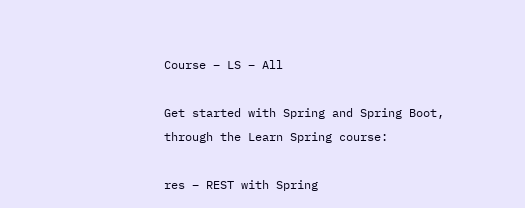Course – LS – All

Get started with Spring and Spring Boot, through the Learn Spring course:

res – REST with Spring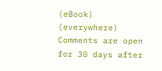(eBook) (everywhere)
Comments are open for 30 days after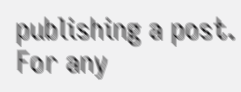publishing a post. For any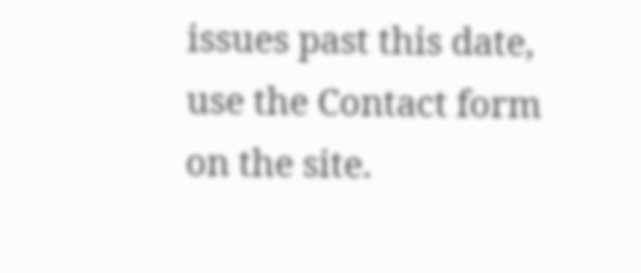issues past this date, use the Contact form on the site.